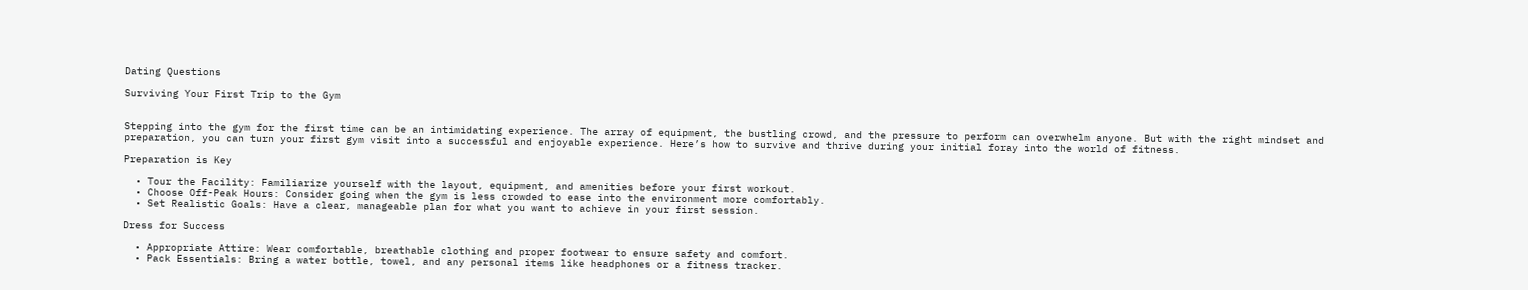Dating Questions

Surviving Your First Trip to the Gym


Stepping into the gym for the first time can be an intimidating experience. The array of equipment, the bustling crowd, and the pressure to perform can overwhelm anyone. But with the right mindset and preparation, you can turn your first gym visit into a successful and enjoyable experience. Here’s how to survive and thrive during your initial foray into the world of fitness.

Preparation is Key

  • Tour the Facility: Familiarize yourself with the layout, equipment, and amenities before your first workout.
  • Choose Off-Peak Hours: Consider going when the gym is less crowded to ease into the environment more comfortably.
  • Set Realistic Goals: Have a clear, manageable plan for what you want to achieve in your first session.

Dress for Success

  • Appropriate Attire: Wear comfortable, breathable clothing and proper footwear to ensure safety and comfort.
  • Pack Essentials: Bring a water bottle, towel, and any personal items like headphones or a fitness tracker.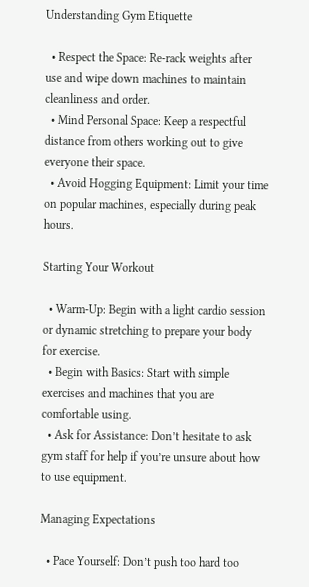Understanding Gym Etiquette

  • Respect the Space: Re-rack weights after use and wipe down machines to maintain cleanliness and order.
  • Mind Personal Space: Keep a respectful distance from others working out to give everyone their space.
  • Avoid Hogging Equipment: Limit your time on popular machines, especially during peak hours.

Starting Your Workout

  • Warm-Up: Begin with a light cardio session or dynamic stretching to prepare your body for exercise.
  • Begin with Basics: Start with simple exercises and machines that you are comfortable using.
  • Ask for Assistance: Don’t hesitate to ask gym staff for help if you’re unsure about how to use equipment.

Managing Expectations

  • Pace Yourself: Don’t push too hard too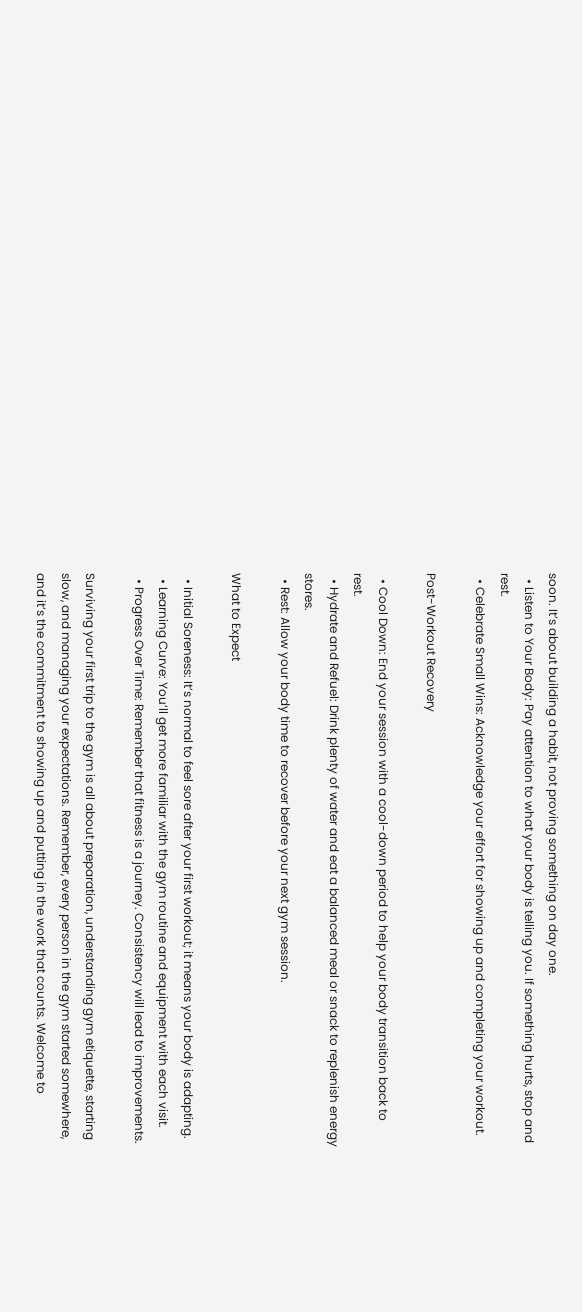soon. It’s about building a habit, not proving something on day one.
  • Listen to Your Body: Pay attention to what your body is telling you. If something hurts, stop and rest.
  • Celebrate Small Wins: Acknowledge your effort for showing up and completing your workout.

Post-Workout Recovery

  • Cool Down: End your session with a cool-down period to help your body transition back to rest.
  • Hydrate and Refuel: Drink plenty of water and eat a balanced meal or snack to replenish energy stores.
  • Rest: Allow your body time to recover before your next gym session.

What to Expect

  • Initial Soreness: It’s normal to feel sore after your first workout; it means your body is adapting.
  • Learning Curve: You’ll get more familiar with the gym routine and equipment with each visit.
  • Progress Over Time: Remember that fitness is a journey. Consistency will lead to improvements.

Surviving your first trip to the gym is all about preparation, understanding gym etiquette, starting slow, and managing your expectations. Remember, every person in the gym started somewhere, and it’s the commitment to showing up and putting in the work that counts. Welcome to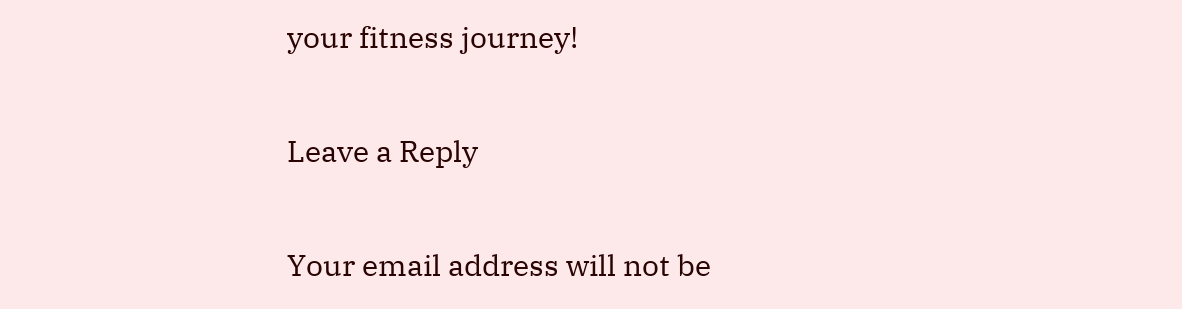your fitness journey!

Leave a Reply

Your email address will not be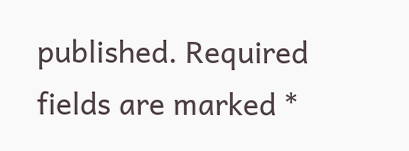published. Required fields are marked *